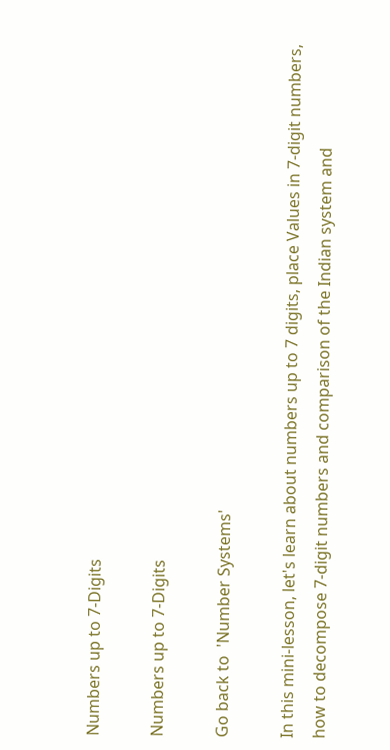Numbers up to 7-Digits

Numbers up to 7-Digits

Go back to  'Number Systems'

In this mini-lesson, let's learn about numbers up to 7 digits, place Values in 7-digit numbers, how to decompose 7-digit numbers and comparison of the Indian system and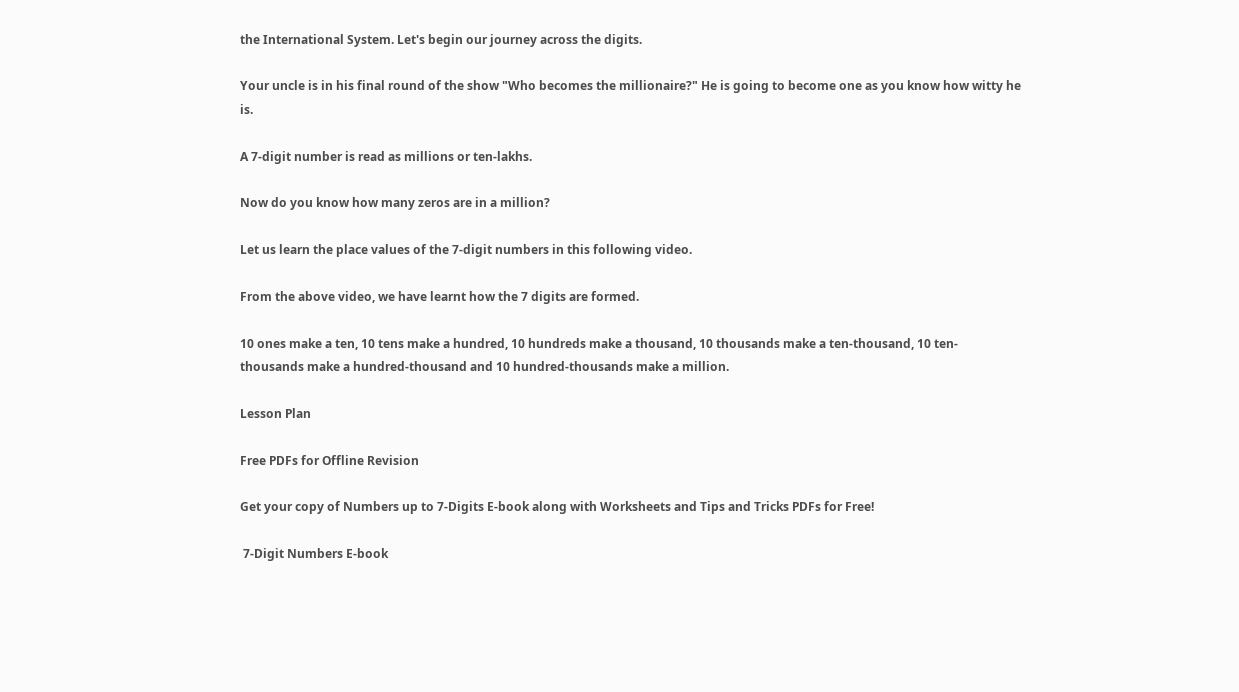the International System. Let's begin our journey across the digits.

Your uncle is in his final round of the show "Who becomes the millionaire?" He is going to become one as you know how witty he is.

A 7-digit number is read as millions or ten-lakhs.

Now do you know how many zeros are in a million?

Let us learn the place values of the 7-digit numbers in this following video.

From the above video, we have learnt how the 7 digits are formed.

10 ones make a ten, 10 tens make a hundred, 10 hundreds make a thousand, 10 thousands make a ten-thousand, 10 ten-thousands make a hundred-thousand and 10 hundred-thousands make a million.

Lesson Plan

Free PDFs for Offline Revision

Get your copy of Numbers up to 7-Digits E-book along with Worksheets and Tips and Tricks PDFs for Free!

 7-Digit Numbers E-book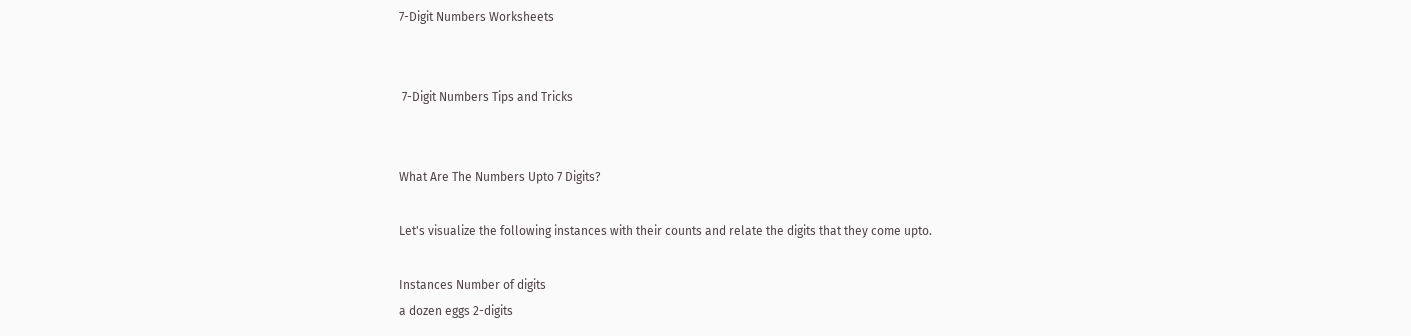7-Digit Numbers Worksheets


 7-Digit Numbers Tips and Tricks


What Are The Numbers Upto 7 Digits?

Let's visualize the following instances with their counts and relate the digits that they come upto.

Instances Number of digits
a dozen eggs 2-digits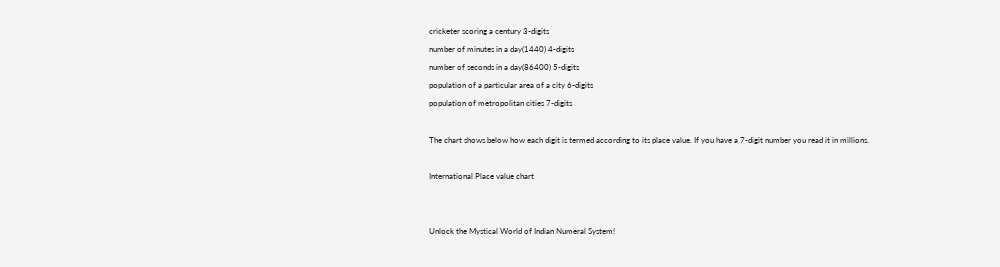cricketer scoring a century 3-digits
number of minutes in a day(1440) 4-digits
number of seconds in a day(86400) 5-digits
population of a particular area of a city 6-digits
population of metropolitan cities 7-digits

The chart shows below how each digit is termed according to its place value. If you have a 7-digit number you read it in millions.

International Place value chart


Unlock the Mystical World of Indian Numeral System!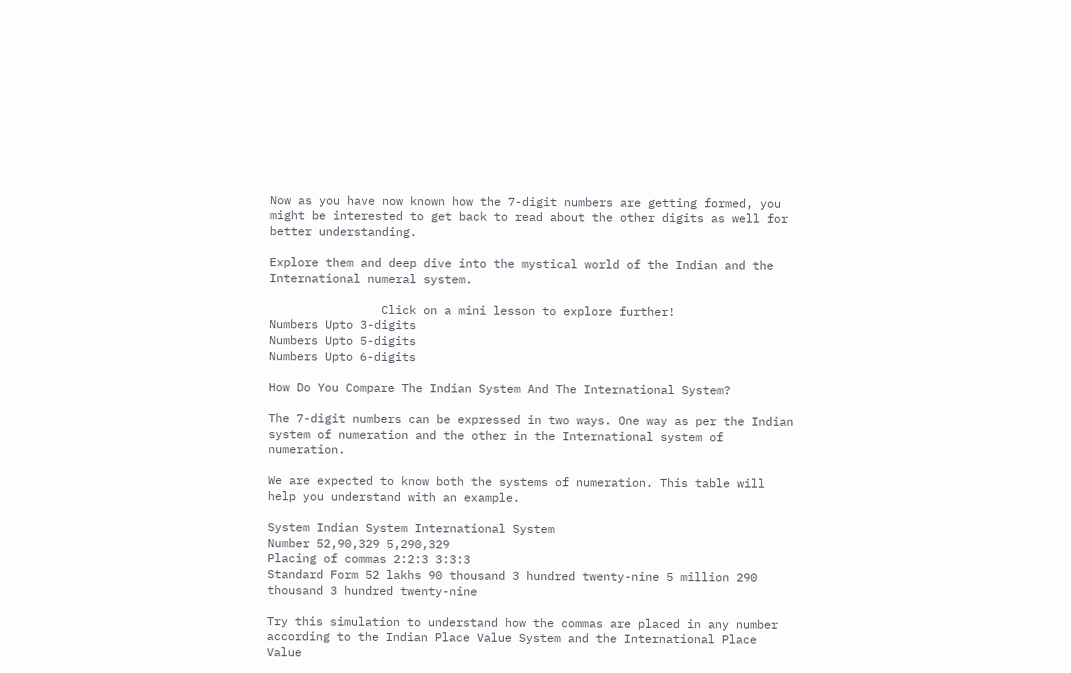Now as you have now known how the 7-digit numbers are getting formed, you might be interested to get back to read about the other digits as well for better understanding.

Explore them and deep dive into the mystical world of the Indian and the International numeral system.

                Click on a mini lesson to explore further!
Numbers Upto 3-digits
Numbers Upto 5-digits
Numbers Upto 6-digits

How Do You Compare The Indian System And The International System?

The 7-digit numbers can be expressed in two ways. One way as per the Indian system of numeration and the other in the International system of numeration.

We are expected to know both the systems of numeration. This table will help you understand with an example.

System Indian System International System
Number 52,90,329 5,290,329
Placing of commas 2:2:3 3:3:3
Standard Form 52 lakhs 90 thousand 3 hundred twenty-nine 5 million 290 thousand 3 hundred twenty-nine

Try this simulation to understand how the commas are placed in any number according to the Indian Place Value System and the International Place Value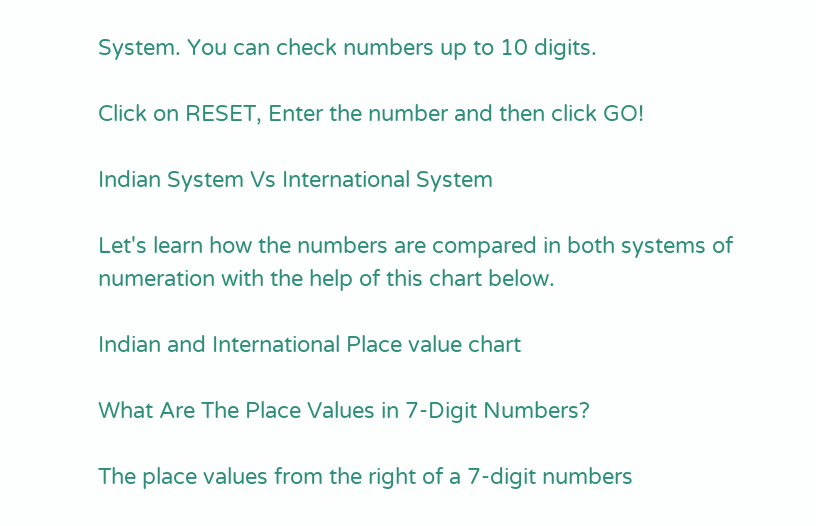System. You can check numbers up to 10 digits.

Click on RESET, Enter the number and then click GO!

Indian System Vs International System

Let's learn how the numbers are compared in both systems of numeration with the help of this chart below.

Indian and International Place value chart

What Are The Place Values in 7-Digit Numbers?

The place values from the right of a 7-digit numbers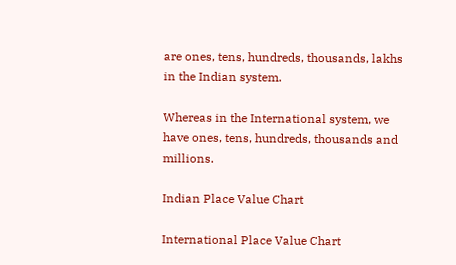are ones, tens, hundreds, thousands, lakhs in the Indian system.

Whereas in the International system, we have ones, tens, hundreds, thousands and millions.

Indian Place Value Chart

International Place Value Chart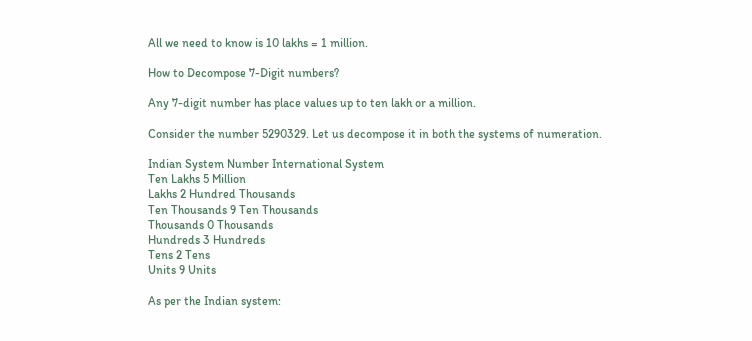All we need to know is 10 lakhs = 1 million.

How to Decompose 7-Digit numbers?

Any 7-digit number has place values up to ten lakh or a million.

Consider the number 5290329. Let us decompose it in both the systems of numeration.

Indian System Number International System
Ten Lakhs 5 Million
Lakhs 2 Hundred Thousands
Ten Thousands 9 Ten Thousands
Thousands 0 Thousands
Hundreds 3 Hundreds
Tens 2 Tens
Units 9 Units

As per the Indian system: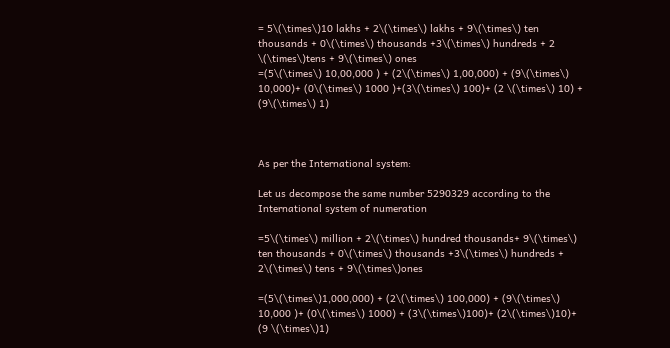= 5\(\times\)10 lakhs + 2\(\times\) lakhs + 9\(\times\) ten thousands + 0\(\times\) thousands +3\(\times\) hundreds + 2 \(\times\)tens + 9\(\times\) ones
=(5\(\times\) 10,00,000 ) + (2\(\times\) 1,00,000) + (9\(\times\) 10,000)+ (0\(\times\) 1000 )+(3\(\times\) 100)+ (2 \(\times\) 10) + (9\(\times\) 1)



As per the International system:

Let us decompose the same number 5290329 according to the International system of numeration

=5\(\times\) million + 2\(\times\) hundred thousands+ 9\(\times\) ten thousands + 0\(\times\) thousands +3\(\times\) hundreds + 2\(\times\) tens + 9\(\times\)ones

=(5\(\times\)1,000,000) + (2\(\times\) 100,000) + (9\(\times\) 10,000 )+ (0\(\times\) 1000) + (3\(\times\)100)+ (2\(\times\)10)+ (9 \(\times\)1)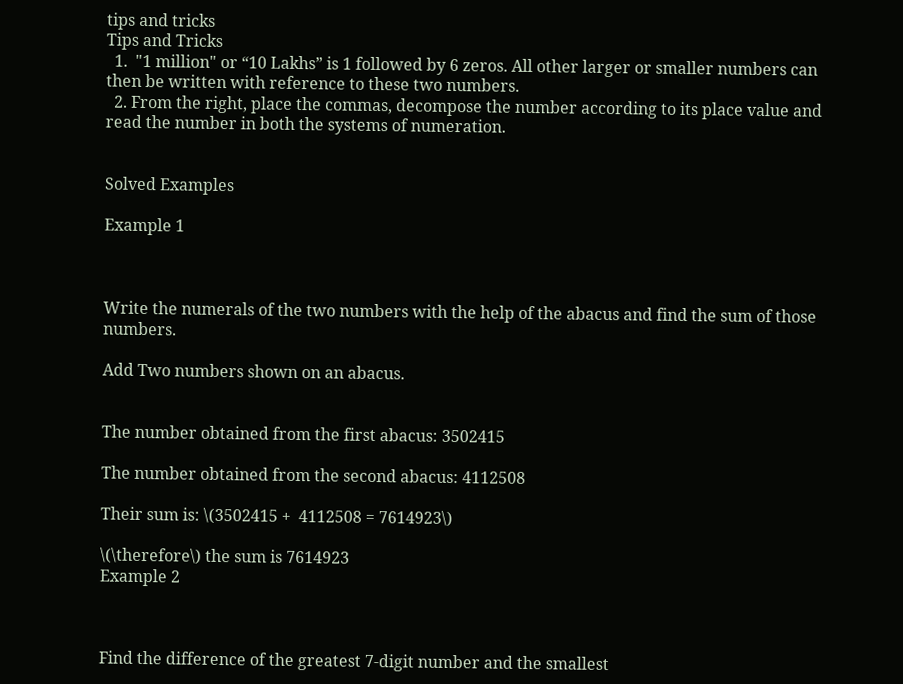tips and tricks
Tips and Tricks
  1.  "1 million" or “10 Lakhs” is 1 followed by 6 zeros. All other larger or smaller numbers can then be written with reference to these two numbers.
  2. From the right, place the commas, decompose the number according to its place value and read the number in both the systems of numeration.


Solved Examples

Example 1



Write the numerals of the two numbers with the help of the abacus and find the sum of those numbers.

Add Two numbers shown on an abacus.


The number obtained from the first abacus: 3502415

The number obtained from the second abacus: 4112508

Their sum is: \(3502415 +  4112508 = 7614923\)

\(\therefore\) the sum is 7614923
Example 2



Find the difference of the greatest 7-digit number and the smallest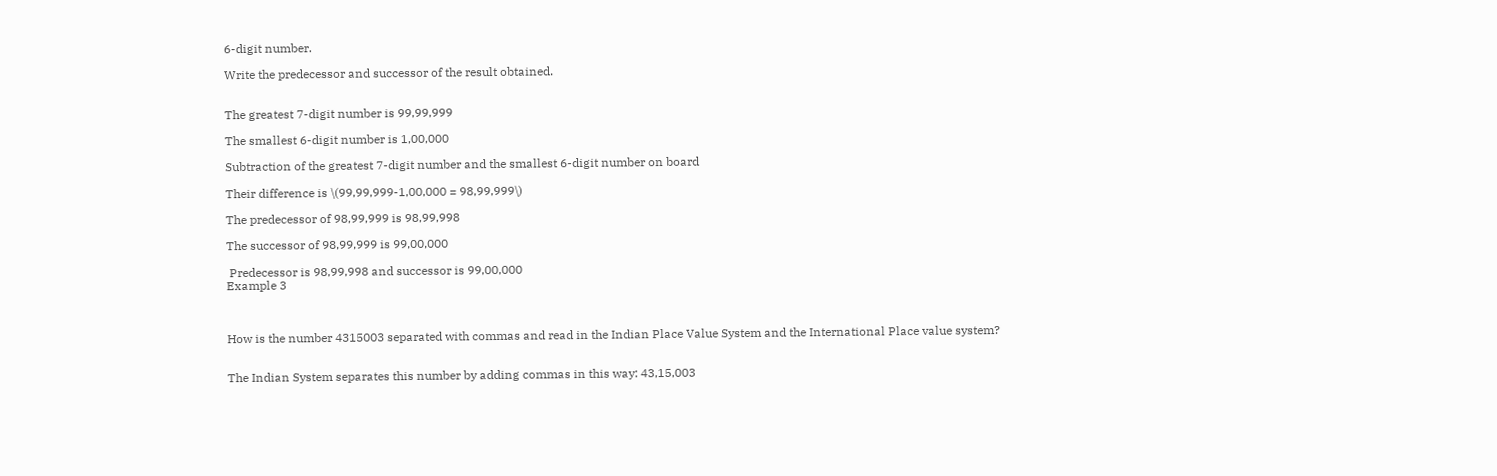6-digit number.

Write the predecessor and successor of the result obtained.


The greatest 7-digit number is 99,99,999

The smallest 6-digit number is 1,00,000

Subtraction of the greatest 7-digit number and the smallest 6-digit number on board

Their difference is \(99,99,999-1,00,000 = 98,99,999\)

The predecessor of 98,99,999 is 98,99,998

The successor of 98,99,999 is 99,00,000

 Predecessor is 98,99,998 and successor is 99,00,000
Example 3



How is the number 4315003 separated with commas and read in the Indian Place Value System and the International Place value system?


The Indian System separates this number by adding commas in this way: 43,15,003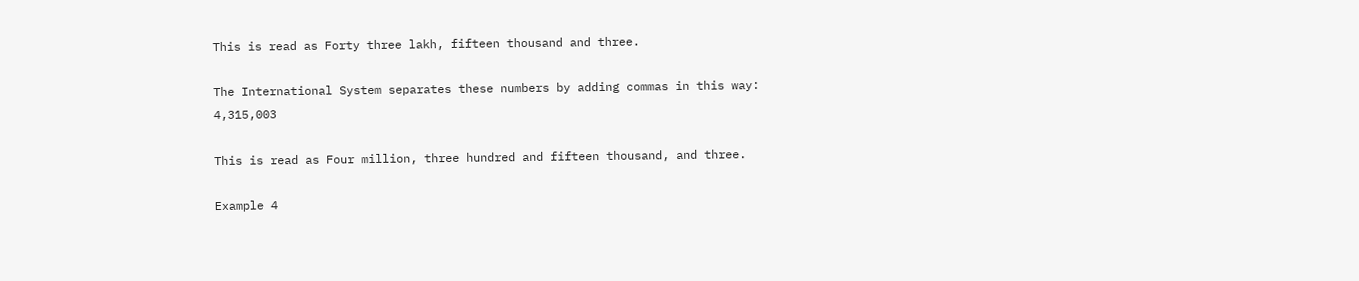This is read as Forty three lakh, fifteen thousand and three.

The International System separates these numbers by adding commas in this way: 4,315,003

This is read as Four million, three hundred and fifteen thousand, and three.

Example 4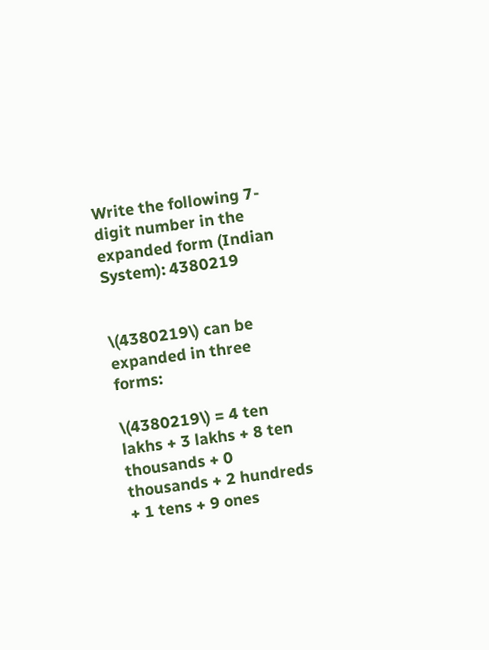Write the following 7-digit number in the expanded form (Indian System): 4380219


\(4380219\) can be expanded in three forms:

\(4380219\) = 4 ten lakhs + 3 lakhs + 8 ten thousands + 0 thousands + 2 hundreds + 1 tens + 9 ones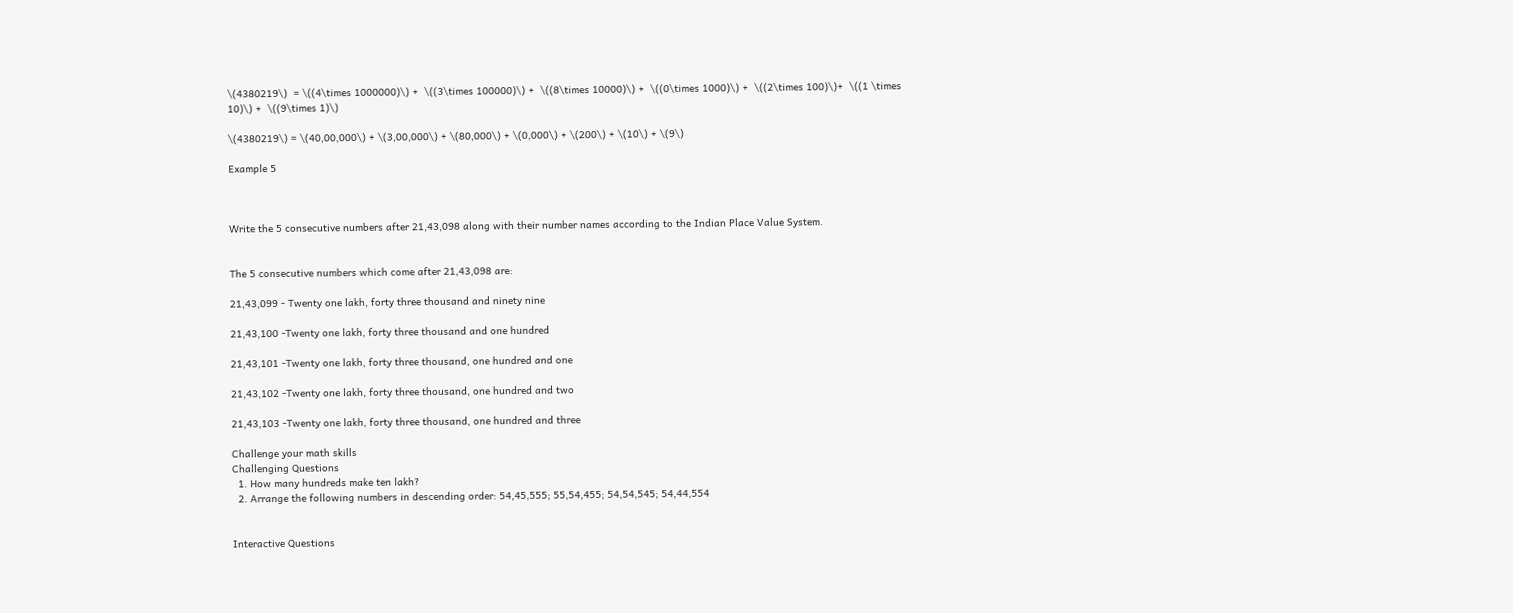\(4380219\)  = \((4\times 1000000)\) +  \((3\times 100000)\) +  \((8\times 10000)\) +  \((0\times 1000)\) +  \((2\times 100)\)+  \((1 \times 10)\) +  \((9\times 1)\)

\(4380219\) = \(40,00,000\) + \(3,00,000\) + \(80,000\) + \(0,000\) + \(200\) + \(10\) + \(9\)

Example 5



Write the 5 consecutive numbers after 21,43,098 along with their number names according to the Indian Place Value System.


The 5 consecutive numbers which come after 21,43,098 are:

21,43,099 - Twenty one lakh, forty three thousand and ninety nine

21,43,100 -Twenty one lakh, forty three thousand and one hundred

21,43,101 -Twenty one lakh, forty three thousand, one hundred and one

21,43,102 -Twenty one lakh, forty three thousand, one hundred and two

21,43,103 -Twenty one lakh, forty three thousand, one hundred and three

Challenge your math skills
Challenging Questions
  1. How many hundreds make ten lakh?
  2. Arrange the following numbers in descending order: 54,45,555; 55,54,455; 54,54,545; 54,44,554


Interactive Questions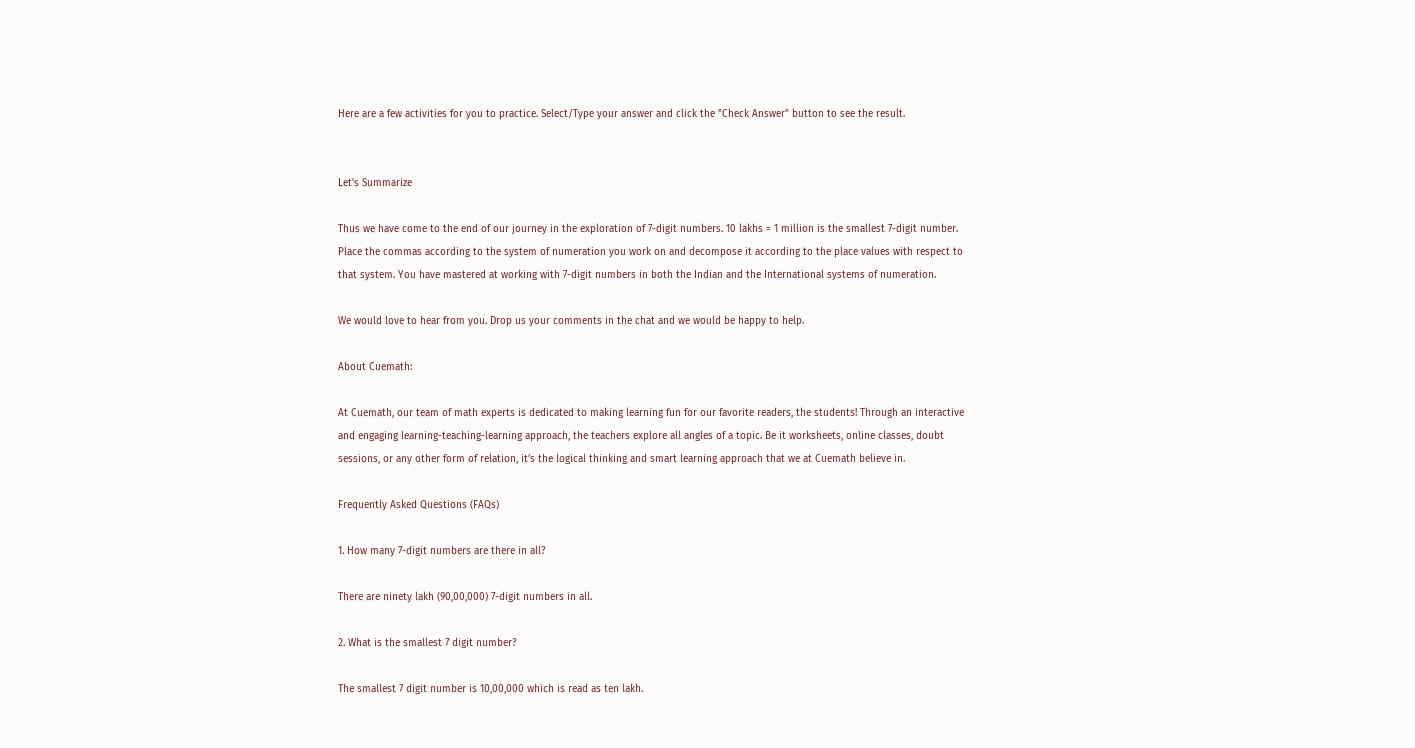Here are a few activities for you to practice. Select/Type your answer and click the "Check Answer" button to see the result.


Let's Summarize

Thus we have come to the end of our journey in the exploration of 7-digit numbers. 10 lakhs = 1 million is the smallest 7-digit number. Place the commas according to the system of numeration you work on and decompose it according to the place values with respect to that system. You have mastered at working with 7-digit numbers in both the Indian and the International systems of numeration.

We would love to hear from you. Drop us your comments in the chat and we would be happy to help.

About Cuemath:

At Cuemath, our team of math experts is dedicated to making learning fun for our favorite readers, the students! Through an interactive and engaging learning-teaching-learning approach, the teachers explore all angles of a topic. Be it worksheets, online classes, doubt sessions, or any other form of relation, it’s the logical thinking and smart learning approach that we at Cuemath believe in.

Frequently Asked Questions (FAQs)

1. How many 7-digit numbers are there in all?

There are ninety lakh (90,00,000) 7-digit numbers in all.

2. What is the smallest 7 digit number?

The smallest 7 digit number is 10,00,000 which is read as ten lakh.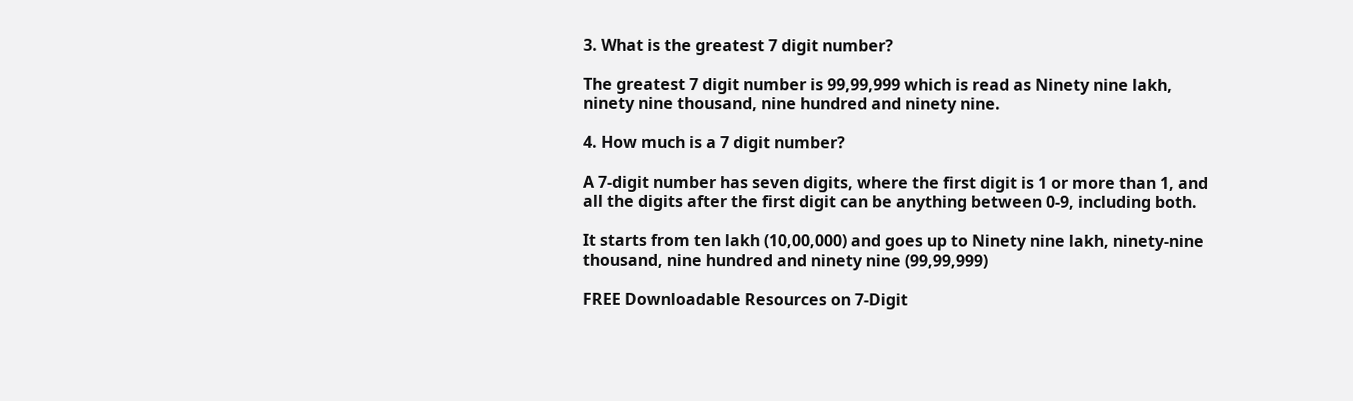3. What is the greatest 7 digit number?

The greatest 7 digit number is 99,99,999 which is read as Ninety nine lakh, ninety nine thousand, nine hundred and ninety nine.

4. How much is a 7 digit number?

A 7-digit number has seven digits, where the first digit is 1 or more than 1, and all the digits after the first digit can be anything between 0-9, including both.

It starts from ten lakh (10,00,000) and goes up to Ninety nine lakh, ninety-nine thousand, nine hundred and ninety nine (99,99,999)

FREE Downloadable Resources on 7-Digit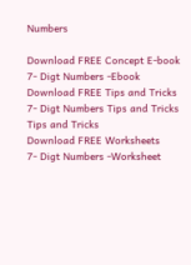Numbers

Download FREE Concept E-book
7- Digt Numbers -Ebook
Download FREE Tips and Tricks
7- Digt Numbers Tips and Tricks
Tips and Tricks
Download FREE Worksheets
7- Digt Numbers -Worksheet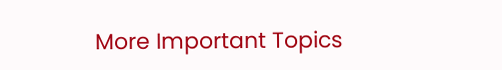More Important Topics